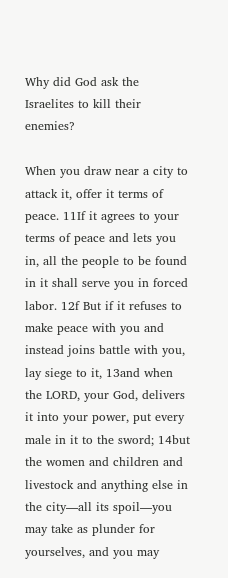Why did God ask the Israelites to kill their enemies?

When you draw near a city to attack it, offer it terms of peace. 11If it agrees to your terms of peace and lets you in, all the people to be found in it shall serve you in forced labor. 12f But if it refuses to make peace with you and instead joins battle with you, lay siege to it, 13and when the LORD, your God, delivers it into your power, put every male in it to the sword; 14but the women and children and livestock and anything else in the city—all its spoil—you may take as plunder for yourselves, and you may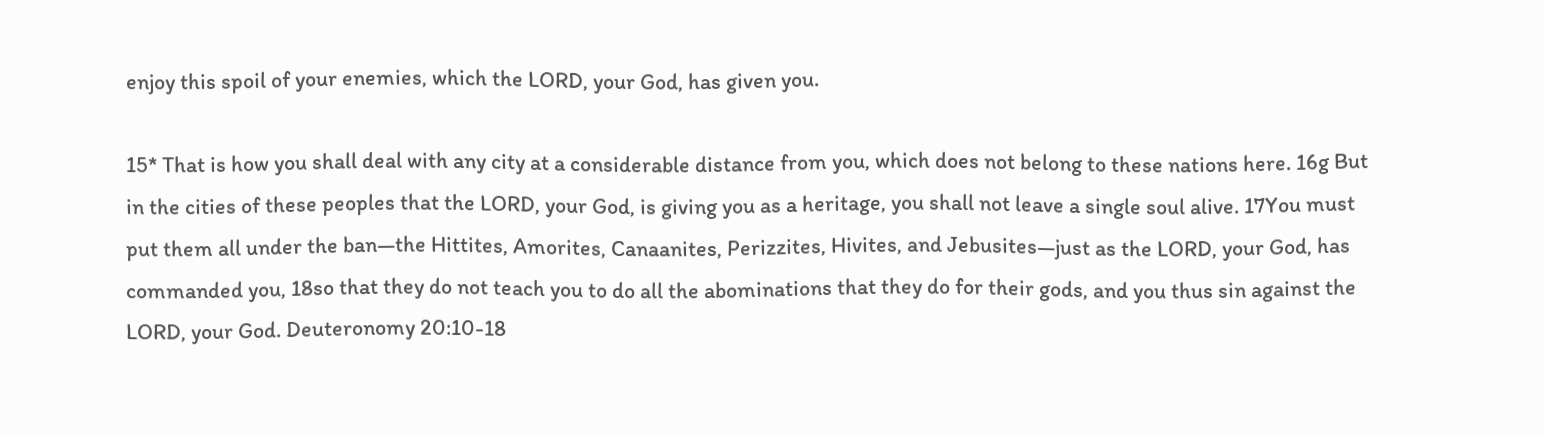enjoy this spoil of your enemies, which the LORD, your God, has given you.

15* That is how you shall deal with any city at a considerable distance from you, which does not belong to these nations here. 16g But in the cities of these peoples that the LORD, your God, is giving you as a heritage, you shall not leave a single soul alive. 17You must put them all under the ban—the Hittites, Amorites, Canaanites, Perizzites, Hivites, and Jebusites—just as the LORD, your God, has commanded you, 18so that they do not teach you to do all the abominations that they do for their gods, and you thus sin against the LORD, your God. Deuteronomy 20:10-18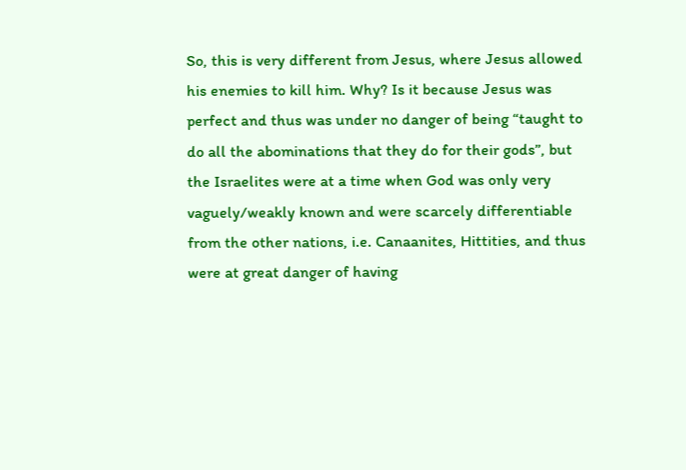So, this is very different from Jesus, where Jesus allowed his enemies to kill him. Why? Is it because Jesus was perfect and thus was under no danger of being “taught to do all the abominations that they do for their gods”, but the Israelites were at a time when God was only very vaguely/weakly known and were scarcely differentiable from the other nations, i.e. Canaanites, Hittities, and thus were at great danger of having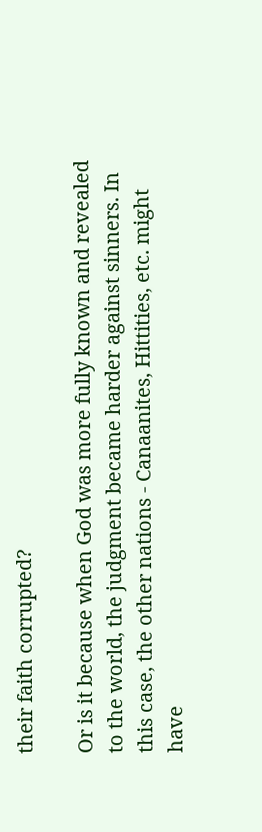their faith corrupted?

Or is it because when God was more fully known and revealed to the world, the judgment became harder against sinners. In this case, the other nations - Canaanites, Hittities, etc. might have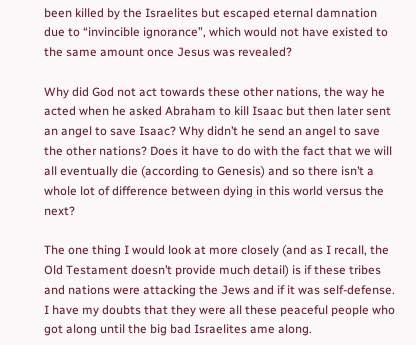been killed by the Israelites but escaped eternal damnation due to “invincible ignorance”, which would not have existed to the same amount once Jesus was revealed?

Why did God not act towards these other nations, the way he acted when he asked Abraham to kill Isaac but then later sent an angel to save Isaac? Why didn’t he send an angel to save the other nations? Does it have to do with the fact that we will all eventually die (according to Genesis) and so there isn’t a whole lot of difference between dying in this world versus the next?

The one thing I would look at more closely (and as I recall, the Old Testament doesn’t provide much detail) is if these tribes and nations were attacking the Jews and if it was self-defense. I have my doubts that they were all these peaceful people who got along until the big bad Israelites ame along.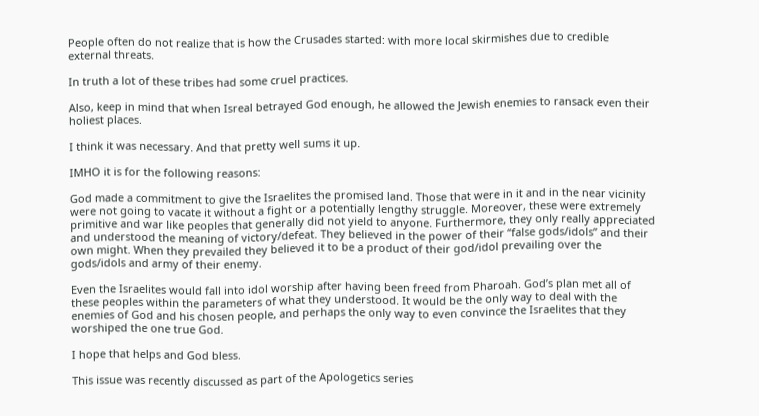People often do not realize that is how the Crusades started: with more local skirmishes due to credible external threats.

In truth a lot of these tribes had some cruel practices.

Also, keep in mind that when Isreal betrayed God enough, he allowed the Jewish enemies to ransack even their holiest places.

I think it was necessary. And that pretty well sums it up.

IMHO it is for the following reasons:

God made a commitment to give the Israelites the promised land. Those that were in it and in the near vicinity were not going to vacate it without a fight or a potentially lengthy struggle. Moreover, these were extremely primitive and war like peoples that generally did not yield to anyone. Furthermore, they only really appreciated and understood the meaning of victory/defeat. They believed in the power of their “false gods/idols” and their own might. When they prevailed they believed it to be a product of their god/idol prevailing over the gods/idols and army of their enemy.

Even the Israelites would fall into idol worship after having been freed from Pharoah. God’s plan met all of these peoples within the parameters of what they understood. It would be the only way to deal with the enemies of God and his chosen people, and perhaps the only way to even convince the Israelites that they worshiped the one true God.

I hope that helps and God bless.

This issue was recently discussed as part of the Apologetics series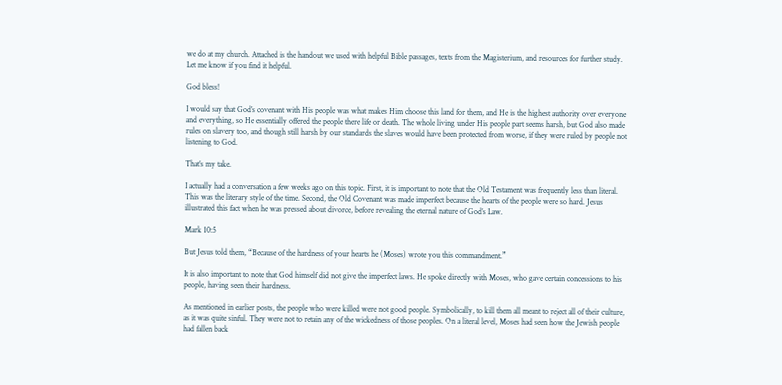we do at my church. Attached is the handout we used with helpful Bible passages, texts from the Magisterium, and resources for further study. Let me know if you find it helpful.

God bless!

I would say that God’s covenant with His people was what makes Him choose this land for them, and He is the highest authority over everyone and everything, so He essentially offered the people there life or death. The whole living under His people part seems harsh, but God also made rules on slavery too, and though still harsh by our standards the slaves would have been protected from worse, if they were ruled by people not listening to God.

That’s my take.

I actually had a conversation a few weeks ago on this topic. First, it is important to note that the Old Testament was frequently less than literal. This was the literary style of the time. Second, the Old Covenant was made imperfect because the hearts of the people were so hard. Jesus illustrated this fact when he was pressed about divorce, before revealing the eternal nature of God’s Law.

Mark 10:5

But Jesus told them, “Because of the hardness of your hearts he (Moses) wrote you this commandment.”

It is also important to note that God himself did not give the imperfect laws. He spoke directly with Moses, who gave certain concessions to his people, having seen their hardness.

As mentioned in earlier posts, the people who were killed were not good people. Symbolically, to kill them all meant to reject all of their culture, as it was quite sinful. They were not to retain any of the wickedness of those peoples. On a literal level, Moses had seen how the Jewish people had fallen back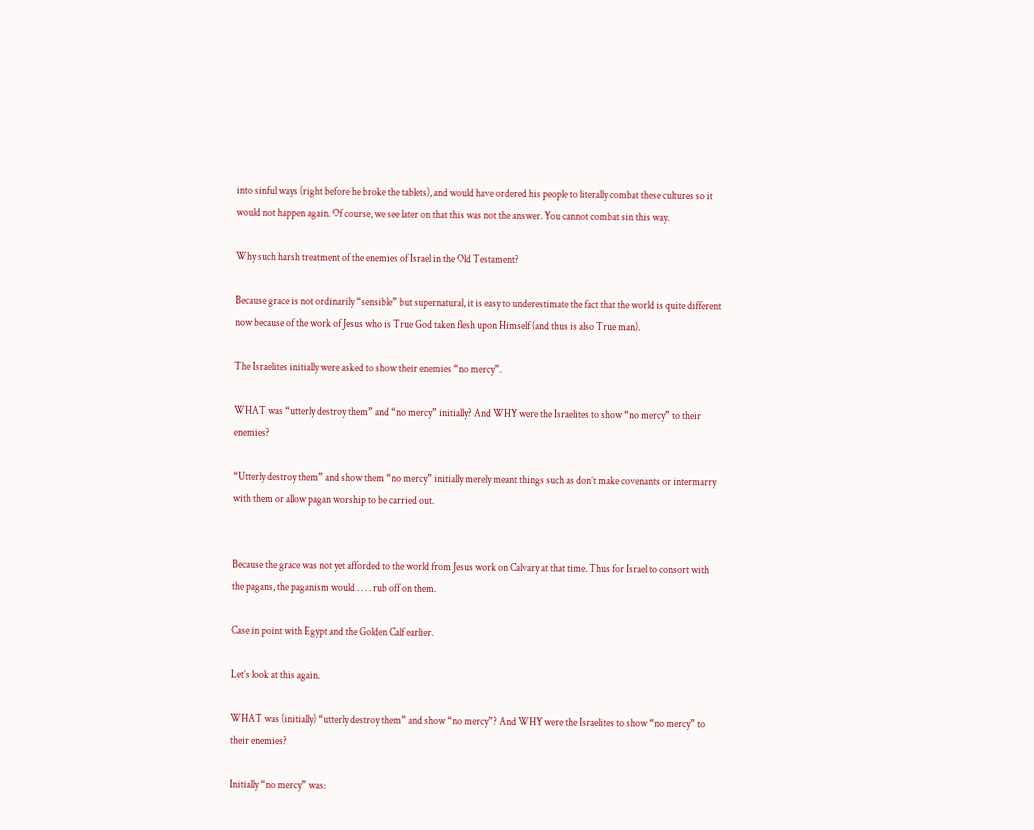into sinful ways (right before he broke the tablets), and would have ordered his people to literally combat these cultures so it would not happen again. Of course, we see later on that this was not the answer. You cannot combat sin this way.

Why such harsh treatment of the enemies of Israel in the Old Testament?

Because grace is not ordinarily “sensible” but supernatural, it is easy to underestimate the fact that the world is quite different now because of the work of Jesus who is True God taken flesh upon Himself (and thus is also True man).

The Israelites initially were asked to show their enemies “no mercy”.

WHAT was “utterly destroy them” and “no mercy” initially? And WHY were the Israelites to show “no mercy” to their enemies?

“Utterly destroy them” and show them “no mercy” initially merely meant things such as don’t make covenants or intermarry with them or allow pagan worship to be carried out.


Because the grace was not yet afforded to the world from Jesus work on Calvary at that time. Thus for Israel to consort with the pagans, the paganism would . . . . rub off on them.

Case in point with Egypt and the Golden Calf earlier.

Let’s look at this again.

WHAT was (initially) “utterly destroy them” and show “no mercy”? And WHY were the Israelites to show “no mercy” to their enemies?

Initially “no mercy” was: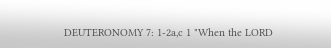DEUTERONOMY 7: 1-2a,c 1 "When the LORD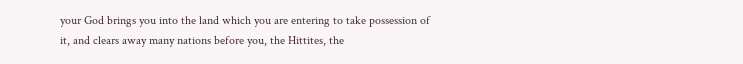your God brings you into the land which you are entering to take possession of it, and clears away many nations before you, the Hittites, the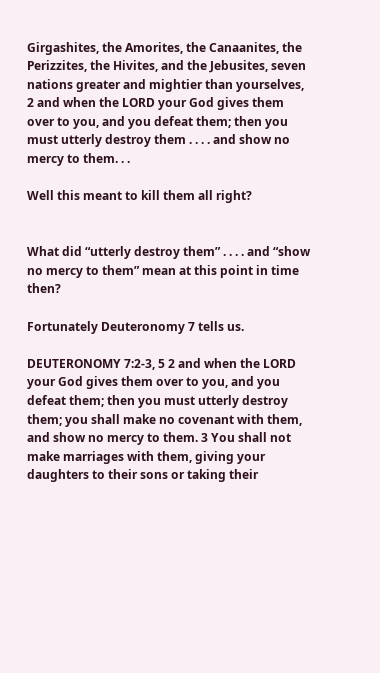Girgashites, the Amorites, the Canaanites, the Perizzites, the Hivites, and the Jebusites, seven nations greater and mightier than yourselves, 2 and when the LORD your God gives them over to you, and you defeat them; then you must utterly destroy them . . . . and show no mercy to them. . .

Well this meant to kill them all right?


What did “utterly destroy them” . . . . and “show no mercy to them” mean at this point in time then?

Fortunately Deuteronomy 7 tells us.

DEUTERONOMY 7:2-3, 5 2 and when the LORD your God gives them over to you, and you defeat them; then you must utterly destroy them; you shall make no covenant with them, and show no mercy to them. 3 You shall not make marriages with them, giving your daughters to their sons or taking their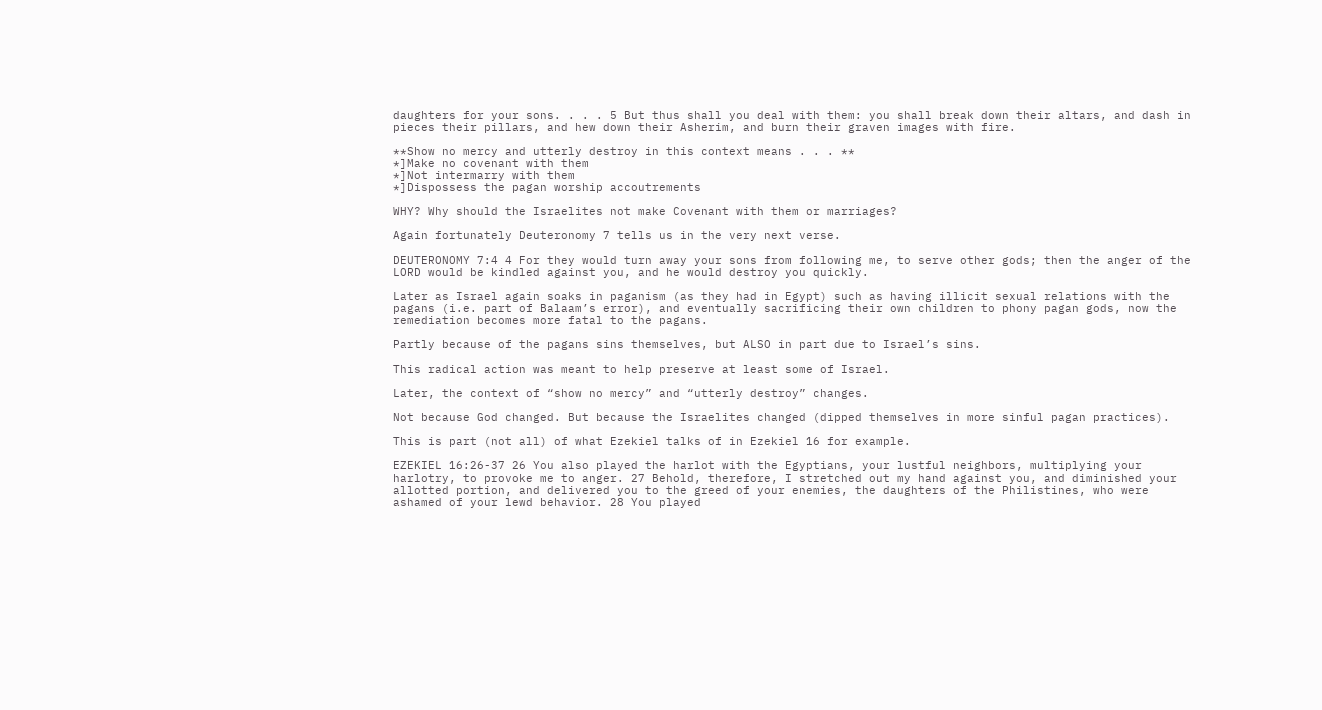daughters for your sons. . . . 5 But thus shall you deal with them: you shall break down their altars, and dash in pieces their pillars, and hew down their Asherim, and burn their graven images with fire.

**Show no mercy and utterly destroy in this context means . . . **
*]Make no covenant with them
*]Not intermarry with them
*]Dispossess the pagan worship accoutrements

WHY? Why should the Israelites not make Covenant with them or marriages?

Again fortunately Deuteronomy 7 tells us in the very next verse.

DEUTERONOMY 7:4 4 For they would turn away your sons from following me, to serve other gods; then the anger of the LORD would be kindled against you, and he would destroy you quickly.

Later as Israel again soaks in paganism (as they had in Egypt) such as having illicit sexual relations with the pagans (i.e. part of Balaam’s error), and eventually sacrificing their own children to phony pagan gods, now the remediation becomes more fatal to the pagans.

Partly because of the pagans sins themselves, but ALSO in part due to Israel’s sins.

This radical action was meant to help preserve at least some of Israel.

Later, the context of “show no mercy” and “utterly destroy” changes.

Not because God changed. But because the Israelites changed (dipped themselves in more sinful pagan practices).

This is part (not all) of what Ezekiel talks of in Ezekiel 16 for example.

EZEKIEL 16:26-37 26 You also played the harlot with the Egyptians, your lustful neighbors, multiplying your harlotry, to provoke me to anger. 27 Behold, therefore, I stretched out my hand against you, and diminished your allotted portion, and delivered you to the greed of your enemies, the daughters of the Philistines, who were ashamed of your lewd behavior. 28 You played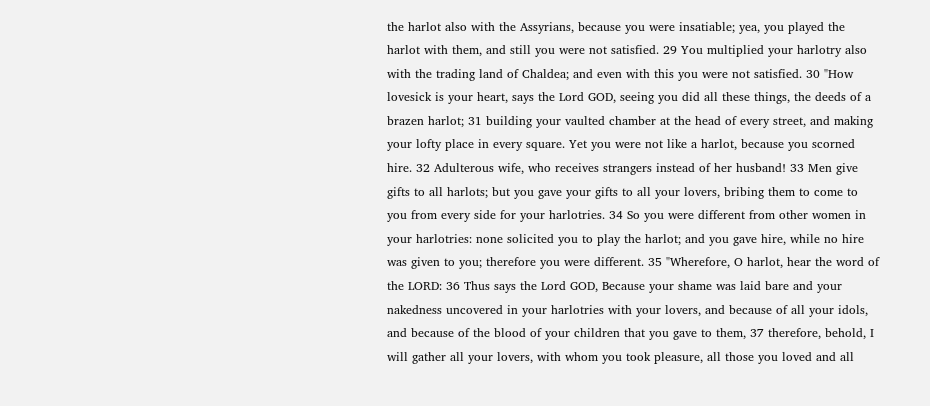the harlot also with the Assyrians, because you were insatiable; yea, you played the harlot with them, and still you were not satisfied. 29 You multiplied your harlotry also with the trading land of Chaldea; and even with this you were not satisfied. 30 "How lovesick is your heart, says the Lord GOD, seeing you did all these things, the deeds of a brazen harlot; 31 building your vaulted chamber at the head of every street, and making your lofty place in every square. Yet you were not like a harlot, because you scorned hire. 32 Adulterous wife, who receives strangers instead of her husband! 33 Men give gifts to all harlots; but you gave your gifts to all your lovers, bribing them to come to you from every side for your harlotries. 34 So you were different from other women in your harlotries: none solicited you to play the harlot; and you gave hire, while no hire was given to you; therefore you were different. 35 "Wherefore, O harlot, hear the word of the LORD: 36 Thus says the Lord GOD, Because your shame was laid bare and your nakedness uncovered in your harlotries with your lovers, and because of all your idols, and because of the blood of your children that you gave to them, 37 therefore, behold, I will gather all your lovers, with whom you took pleasure, all those you loved and all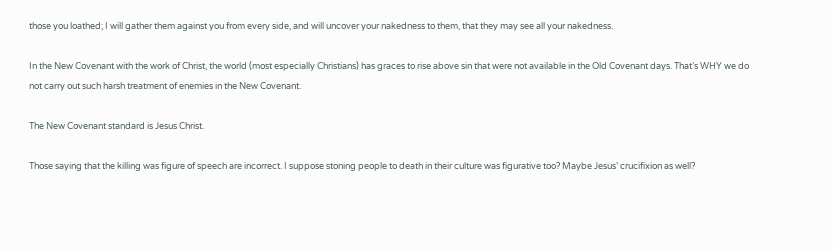those you loathed; I will gather them against you from every side, and will uncover your nakedness to them, that they may see all your nakedness.

In the New Covenant with the work of Christ, the world (most especially Christians) has graces to rise above sin that were not available in the Old Covenant days. That’s WHY we do not carry out such harsh treatment of enemies in the New Covenant.

The New Covenant standard is Jesus Christ.

Those saying that the killing was figure of speech are incorrect. I suppose stoning people to death in their culture was figurative too? Maybe Jesus’ crucifixion as well?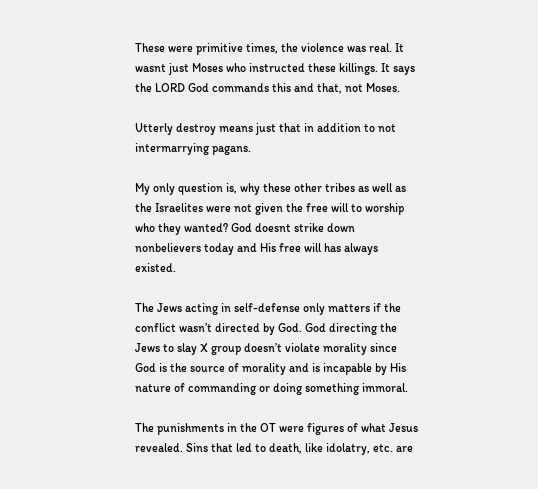These were primitive times, the violence was real. It wasnt just Moses who instructed these killings. It says the LORD God commands this and that, not Moses.

Utterly destroy means just that in addition to not intermarrying pagans.

My only question is, why these other tribes as well as the Israelites were not given the free will to worship who they wanted? God doesnt strike down nonbelievers today and His free will has always existed.

The Jews acting in self-defense only matters if the conflict wasn’t directed by God. God directing the Jews to slay X group doesn’t violate morality since God is the source of morality and is incapable by His nature of commanding or doing something immoral.

The punishments in the OT were figures of what Jesus revealed. Sins that led to death, like idolatry, etc. are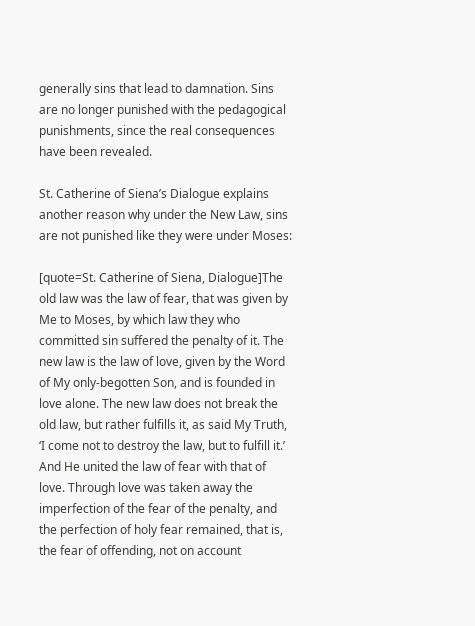generally sins that lead to damnation. Sins are no longer punished with the pedagogical punishments, since the real consequences have been revealed.

St. Catherine of Siena’s Dialogue explains another reason why under the New Law, sins are not punished like they were under Moses:

[quote=St. Catherine of Siena, Dialogue]The old law was the law of fear, that was given by Me to Moses, by which law they who committed sin suffered the penalty of it. The new law is the law of love, given by the Word of My only-begotten Son, and is founded in love alone. The new law does not break the old law, but rather fulfills it, as said My Truth, ‘I come not to destroy the law, but to fulfill it.’ And He united the law of fear with that of love. Through love was taken away the imperfection of the fear of the penalty, and the perfection of holy fear remained, that is, the fear of offending, not on account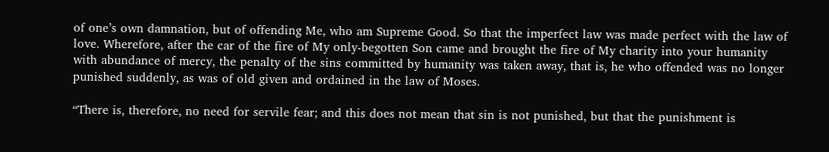of one’s own damnation, but of offending Me, who am Supreme Good. So that the imperfect law was made perfect with the law of love. Wherefore, after the car of the fire of My only-begotten Son came and brought the fire of My charity into your humanity with abundance of mercy, the penalty of the sins committed by humanity was taken away, that is, he who offended was no longer punished suddenly, as was of old given and ordained in the law of Moses.

“There is, therefore, no need for servile fear; and this does not mean that sin is not punished, but that the punishment is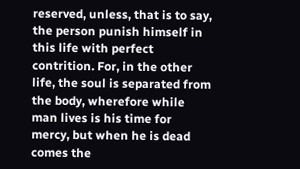reserved, unless, that is to say, the person punish himself in this life with perfect contrition. For, in the other life, the soul is separated from the body, wherefore while man lives is his time for mercy, but when he is dead comes the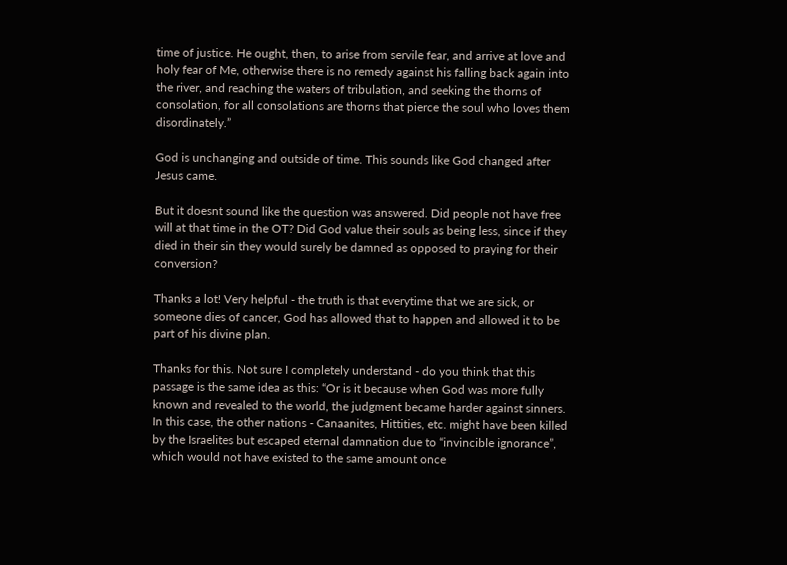time of justice. He ought, then, to arise from servile fear, and arrive at love and holy fear of Me, otherwise there is no remedy against his falling back again into the river, and reaching the waters of tribulation, and seeking the thorns of consolation, for all consolations are thorns that pierce the soul who loves them disordinately.”

God is unchanging and outside of time. This sounds like God changed after Jesus came.

But it doesnt sound like the question was answered. Did people not have free will at that time in the OT? Did God value their souls as being less, since if they died in their sin they would surely be damned as opposed to praying for their conversion?

Thanks a lot! Very helpful - the truth is that everytime that we are sick, or someone dies of cancer, God has allowed that to happen and allowed it to be part of his divine plan.

Thanks for this. Not sure I completely understand - do you think that this passage is the same idea as this: “Or is it because when God was more fully known and revealed to the world, the judgment became harder against sinners. In this case, the other nations - Canaanites, Hittities, etc. might have been killed by the Israelites but escaped eternal damnation due to “invincible ignorance”, which would not have existed to the same amount once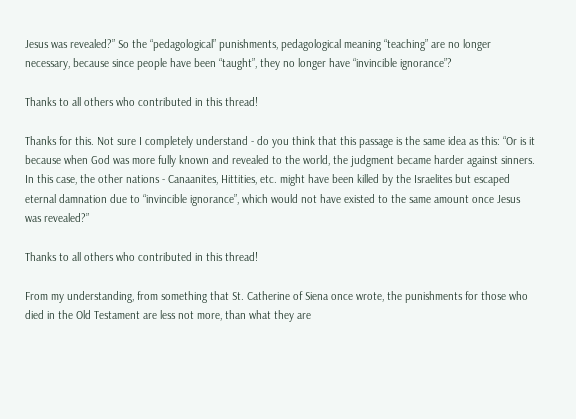Jesus was revealed?” So the “pedagological” punishments, pedagological meaning “teaching” are no longer necessary, because since people have been “taught”, they no longer have “invincible ignorance”?

Thanks to all others who contributed in this thread!

Thanks for this. Not sure I completely understand - do you think that this passage is the same idea as this: “Or is it because when God was more fully known and revealed to the world, the judgment became harder against sinners. In this case, the other nations - Canaanites, Hittities, etc. might have been killed by the Israelites but escaped eternal damnation due to “invincible ignorance”, which would not have existed to the same amount once Jesus was revealed?”

Thanks to all others who contributed in this thread!

From my understanding, from something that St. Catherine of Siena once wrote, the punishments for those who died in the Old Testament are less not more, than what they are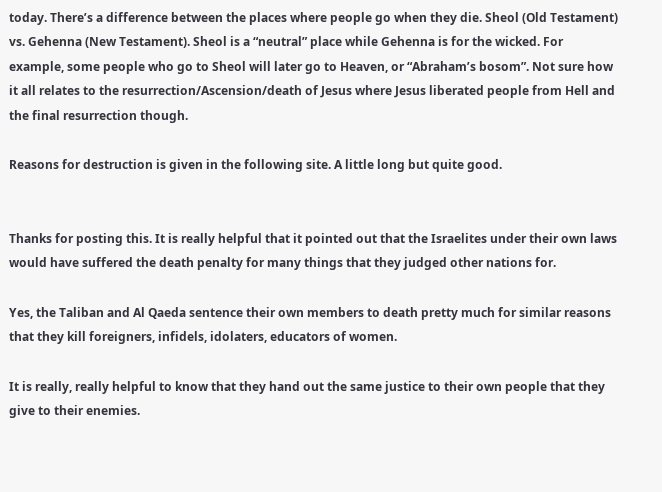today. There’s a difference between the places where people go when they die. Sheol (Old Testament) vs. Gehenna (New Testament). Sheol is a “neutral” place while Gehenna is for the wicked. For example, some people who go to Sheol will later go to Heaven, or “Abraham’s bosom”. Not sure how it all relates to the resurrection/Ascension/death of Jesus where Jesus liberated people from Hell and the final resurrection though.

Reasons for destruction is given in the following site. A little long but quite good.


Thanks for posting this. It is really helpful that it pointed out that the Israelites under their own laws would have suffered the death penalty for many things that they judged other nations for.

Yes, the Taliban and Al Qaeda sentence their own members to death pretty much for similar reasons that they kill foreigners, infidels, idolaters, educators of women.

It is really, really helpful to know that they hand out the same justice to their own people that they give to their enemies.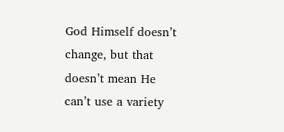God Himself doesn’t change, but that doesn’t mean He can’t use a variety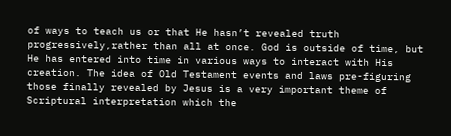of ways to teach us or that He hasn’t revealed truth progressively,rather than all at once. God is outside of time, but He has entered into time in various ways to interact with His creation. The idea of Old Testament events and laws pre-figuring those finally revealed by Jesus is a very important theme of Scriptural interpretation which the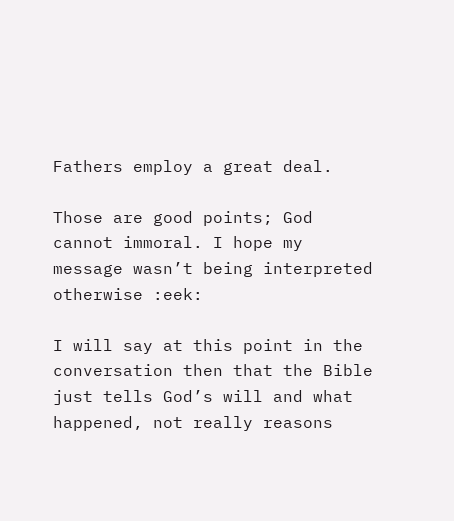Fathers employ a great deal.

Those are good points; God cannot immoral. I hope my message wasn’t being interpreted otherwise :eek:

I will say at this point in the conversation then that the Bible just tells God’s will and what happened, not really reasons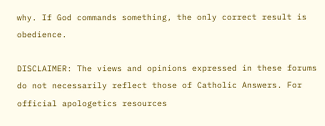why. If God commands something, the only correct result is obedience.

DISCLAIMER: The views and opinions expressed in these forums do not necessarily reflect those of Catholic Answers. For official apologetics resources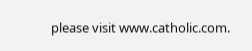please visit www.catholic.com.